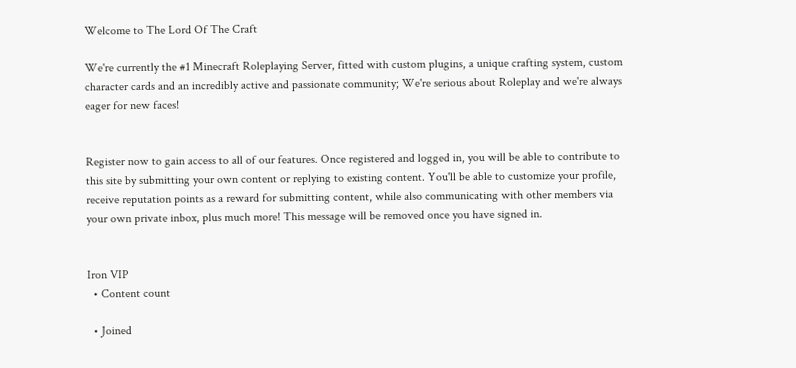Welcome to The Lord Of The Craft

We're currently the #1 Minecraft Roleplaying Server, fitted with custom plugins, a unique crafting system, custom character cards and an incredibly active and passionate community; We're serious about Roleplay and we're always eager for new faces!


Register now to gain access to all of our features. Once registered and logged in, you will be able to contribute to this site by submitting your own content or replying to existing content. You'll be able to customize your profile, receive reputation points as a reward for submitting content, while also communicating with other members via your own private inbox, plus much more! This message will be removed once you have signed in.


Iron VIP
  • Content count

  • Joined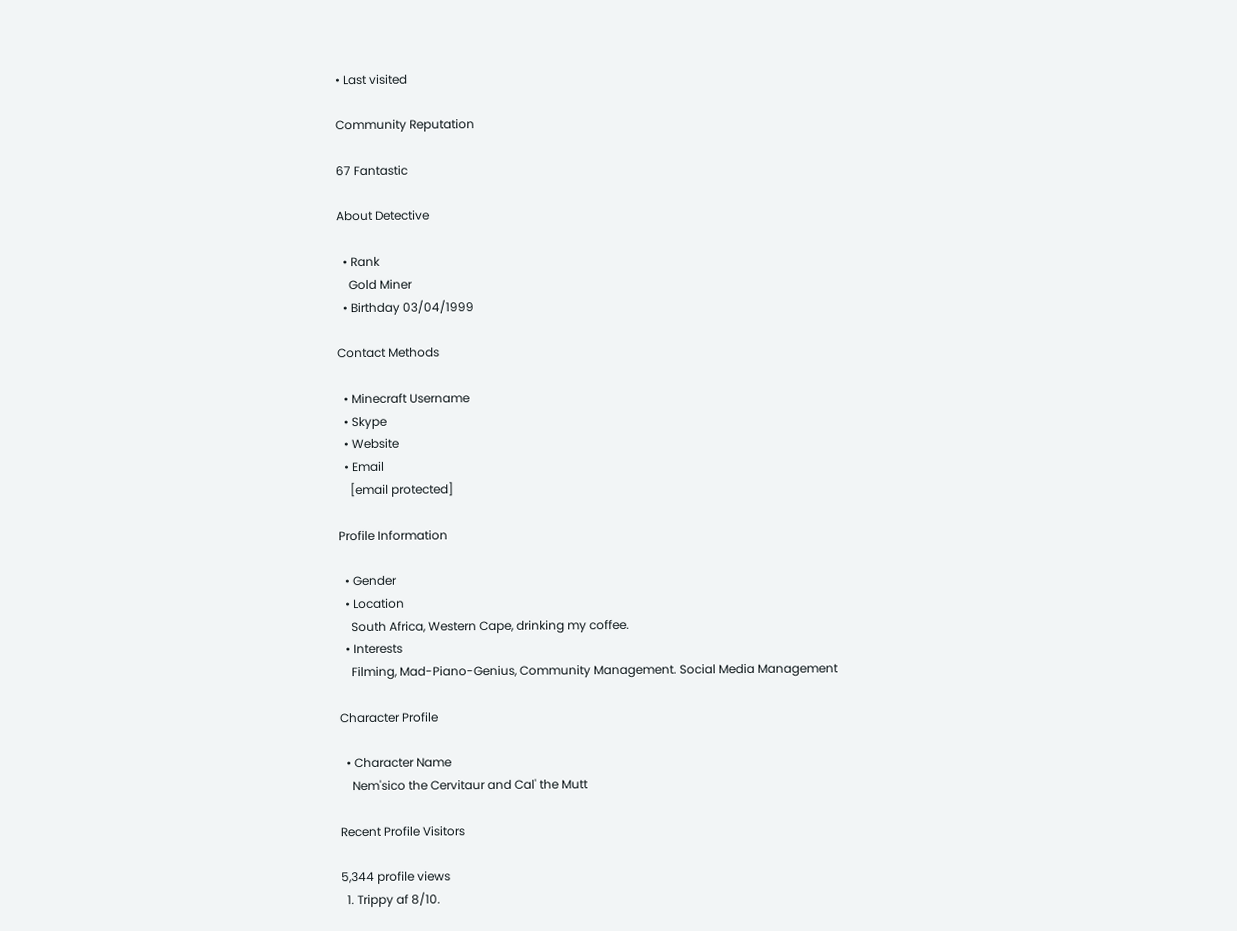• Last visited

Community Reputation

67 Fantastic

About Detective

  • Rank
    Gold Miner
  • Birthday 03/04/1999

Contact Methods

  • Minecraft Username
  • Skype
  • Website
  • Email
    [email protected]

Profile Information

  • Gender
  • Location
    South Africa, Western Cape, drinking my coffee.
  • Interests
    Filming, Mad-Piano-Genius, Community Management. Social Media Management

Character Profile

  • Character Name
    Nem'sico the Cervitaur and Cal' the Mutt

Recent Profile Visitors

5,344 profile views
  1. Trippy af 8/10.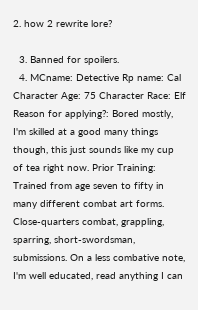2. how 2 rewrite lore?

  3. Banned for spoilers.
  4. MCname: Detective Rp name: Cal Character Age: 75 Character Race: Elf Reason for applying?: Bored mostly, I'm skilled at a good many things though, this just sounds like my cup of tea right now. Prior Training: Trained from age seven to fifty in many different combat art forms. Close-quarters combat, grappling, sparring, short-swordsman, submissions. On a less combative note, I'm well educated, read anything I can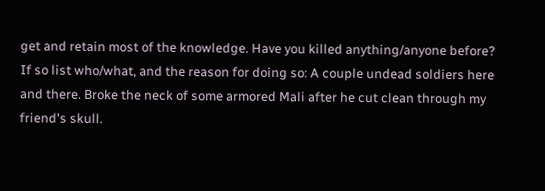get and retain most of the knowledge. Have you killed anything/anyone before? If so list who/what, and the reason for doing so: A couple undead soldiers here and there. Broke the neck of some armored Mali after he cut clean through my friend's skull.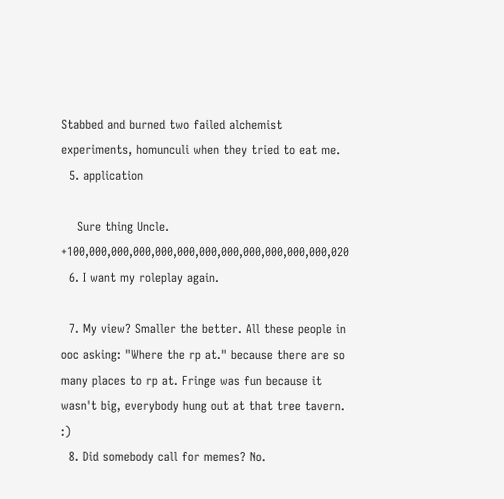Stabbed and burned two failed alchemist experiments, homunculi when they tried to eat me.
  5. application

    Sure thing Uncle. +100,000,000,000,000,000,000,000,000,000,000,000,020
  6. I want my roleplay again.

  7. My view? Smaller the better. All these people in ooc asking: "Where the rp at." because there are so many places to rp at. Fringe was fun because it wasn't big, everybody hung out at that tree tavern. :)
  8. Did somebody call for memes? No.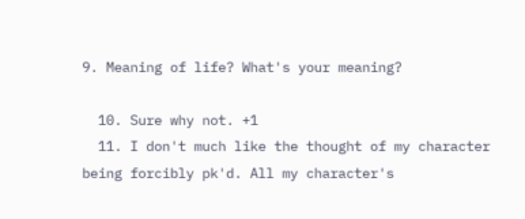9. Meaning of life? What's your meaning?

  10. Sure why not. +1
  11. I don't much like the thought of my character being forcibly pk'd. All my character's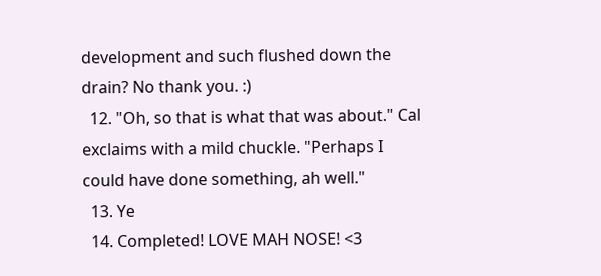development and such flushed down the drain? No thank you. :)
  12. "Oh, so that is what that was about." Cal exclaims with a mild chuckle. "Perhaps I could have done something, ah well."
  13. Ye
  14. Completed! LOVE MAH NOSE! <3